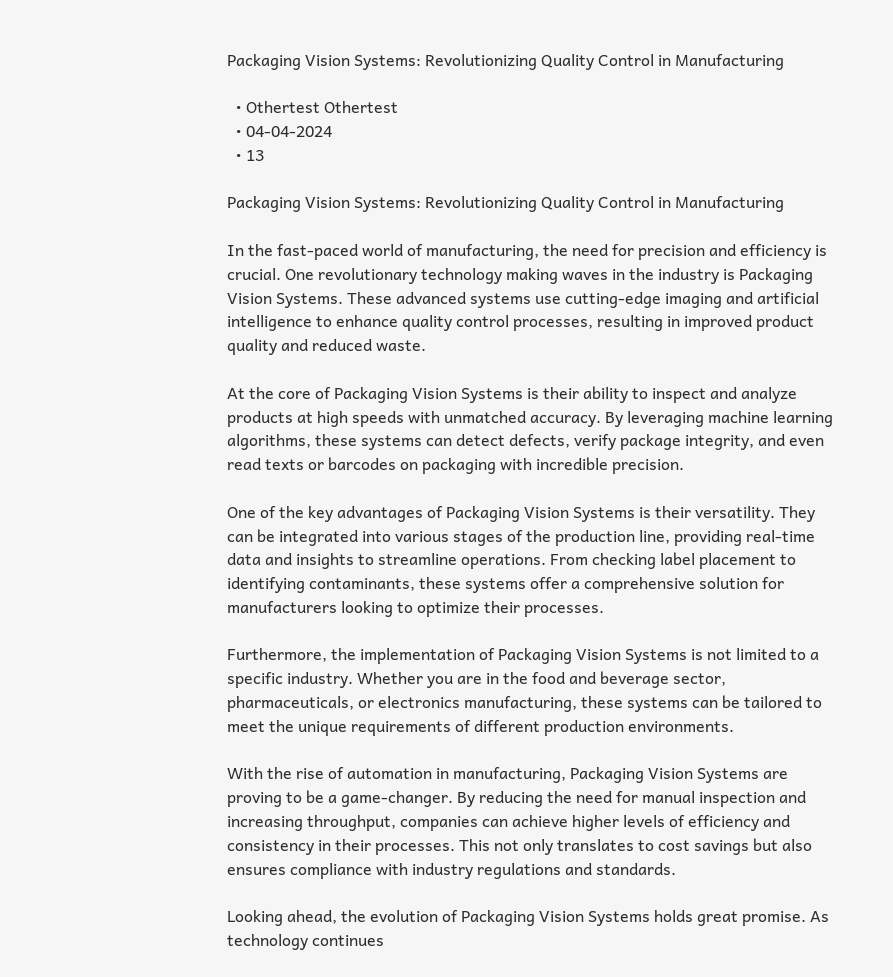Packaging Vision Systems: Revolutionizing Quality Control in Manufacturing

  • Othertest Othertest
  • 04-04-2024
  • 13

Packaging Vision Systems: Revolutionizing Quality Control in Manufacturing

In the fast-paced world of manufacturing, the need for precision and efficiency is crucial. One revolutionary technology making waves in the industry is Packaging Vision Systems. These advanced systems use cutting-edge imaging and artificial intelligence to enhance quality control processes, resulting in improved product quality and reduced waste.

At the core of Packaging Vision Systems is their ability to inspect and analyze products at high speeds with unmatched accuracy. By leveraging machine learning algorithms, these systems can detect defects, verify package integrity, and even read texts or barcodes on packaging with incredible precision.

One of the key advantages of Packaging Vision Systems is their versatility. They can be integrated into various stages of the production line, providing real-time data and insights to streamline operations. From checking label placement to identifying contaminants, these systems offer a comprehensive solution for manufacturers looking to optimize their processes.

Furthermore, the implementation of Packaging Vision Systems is not limited to a specific industry. Whether you are in the food and beverage sector, pharmaceuticals, or electronics manufacturing, these systems can be tailored to meet the unique requirements of different production environments.

With the rise of automation in manufacturing, Packaging Vision Systems are proving to be a game-changer. By reducing the need for manual inspection and increasing throughput, companies can achieve higher levels of efficiency and consistency in their processes. This not only translates to cost savings but also ensures compliance with industry regulations and standards.

Looking ahead, the evolution of Packaging Vision Systems holds great promise. As technology continues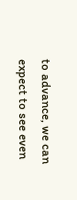to advance, we can expect to see even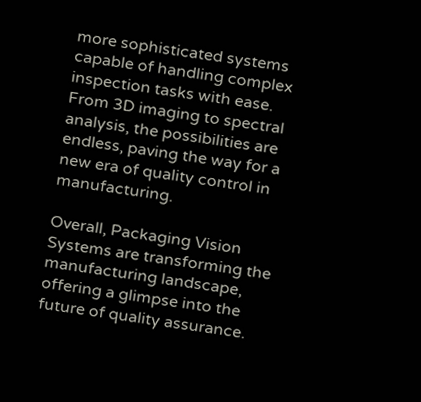more sophisticated systems capable of handling complex inspection tasks with ease. From 3D imaging to spectral analysis, the possibilities are endless, paving the way for a new era of quality control in manufacturing.

Overall, Packaging Vision Systems are transforming the manufacturing landscape, offering a glimpse into the future of quality assurance.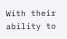With their ability to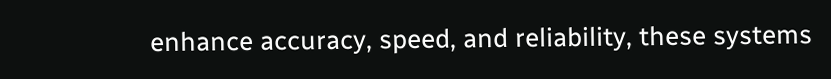enhance accuracy, speed, and reliability, these systems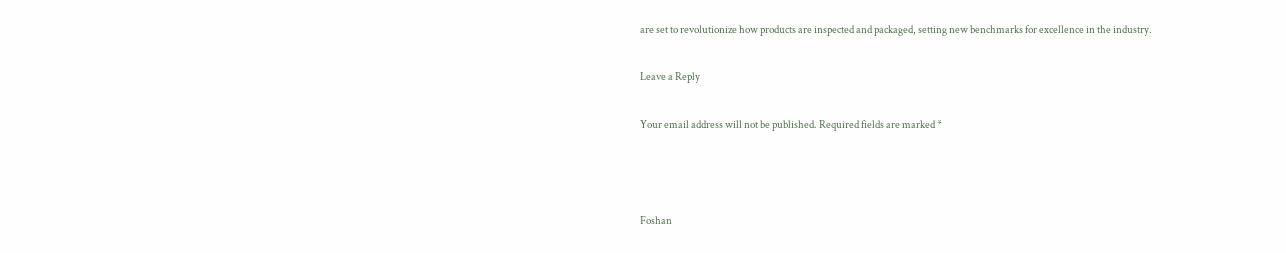are set to revolutionize how products are inspected and packaged, setting new benchmarks for excellence in the industry.

Leave a Reply

Your email address will not be published. Required fields are marked *



Foshan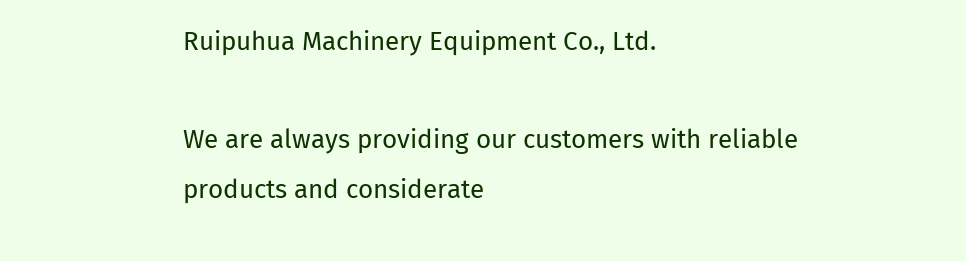Ruipuhua Machinery Equipment Co., Ltd.

We are always providing our customers with reliable products and considerate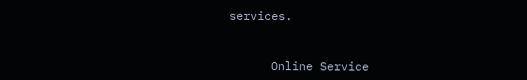services.


      Online Service